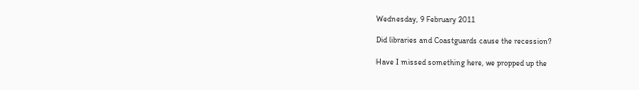Wednesday, 9 February 2011

Did libraries and Coastguards cause the recession?

Have I missed something here, we propped up the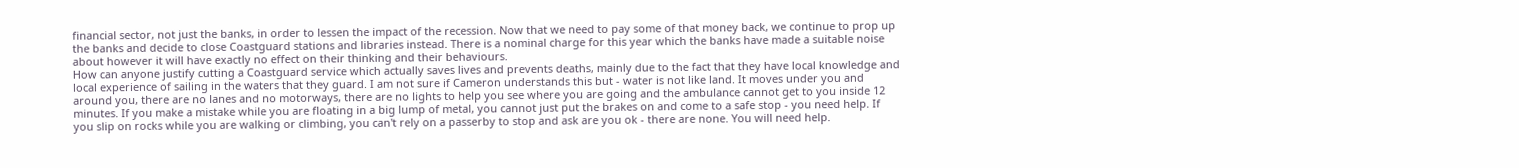financial sector, not just the banks, in order to lessen the impact of the recession. Now that we need to pay some of that money back, we continue to prop up the banks and decide to close Coastguard stations and libraries instead. There is a nominal charge for this year which the banks have made a suitable noise about however it will have exactly no effect on their thinking and their behaviours.
How can anyone justify cutting a Coastguard service which actually saves lives and prevents deaths, mainly due to the fact that they have local knowledge and local experience of sailing in the waters that they guard. I am not sure if Cameron understands this but - water is not like land. It moves under you and around you, there are no lanes and no motorways, there are no lights to help you see where you are going and the ambulance cannot get to you inside 12 minutes. If you make a mistake while you are floating in a big lump of metal, you cannot just put the brakes on and come to a safe stop - you need help. If you slip on rocks while you are walking or climbing, you can't rely on a passerby to stop and ask are you ok - there are none. You will need help.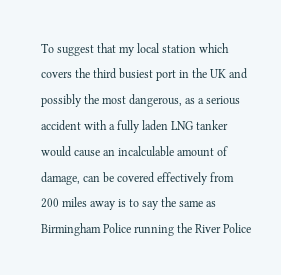To suggest that my local station which covers the third busiest port in the UK and possibly the most dangerous, as a serious accident with a fully laden LNG tanker would cause an incalculable amount of damage, can be covered effectively from 200 miles away is to say the same as Birmingham Police running the River Police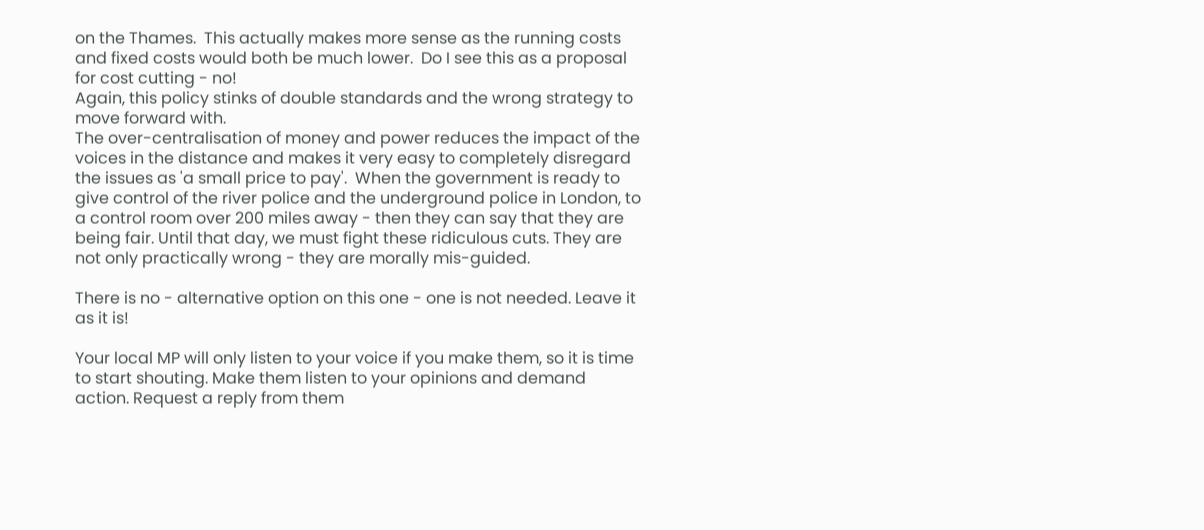on the Thames.  This actually makes more sense as the running costs and fixed costs would both be much lower.  Do I see this as a proposal for cost cutting - no!
Again, this policy stinks of double standards and the wrong strategy to move forward with.
The over-centralisation of money and power reduces the impact of the voices in the distance and makes it very easy to completely disregard the issues as 'a small price to pay'.  When the government is ready to give control of the river police and the underground police in London, to a control room over 200 miles away - then they can say that they are being fair. Until that day, we must fight these ridiculous cuts. They are not only practically wrong - they are morally mis-guided.

There is no - alternative option on this one - one is not needed. Leave it as it is!

Your local MP will only listen to your voice if you make them, so it is time to start shouting. Make them listen to your opinions and demand action. Request a reply from them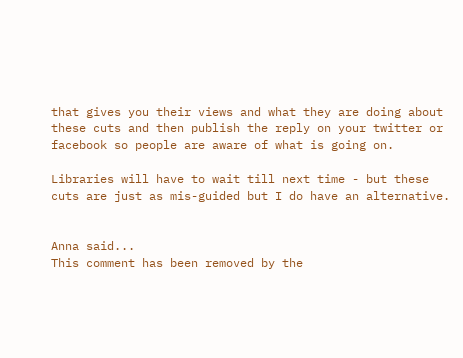that gives you their views and what they are doing about these cuts and then publish the reply on your twitter or facebook so people are aware of what is going on.

Libraries will have to wait till next time - but these cuts are just as mis-guided but I do have an alternative.


Anna said...
This comment has been removed by the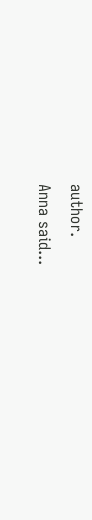author.
Anna said...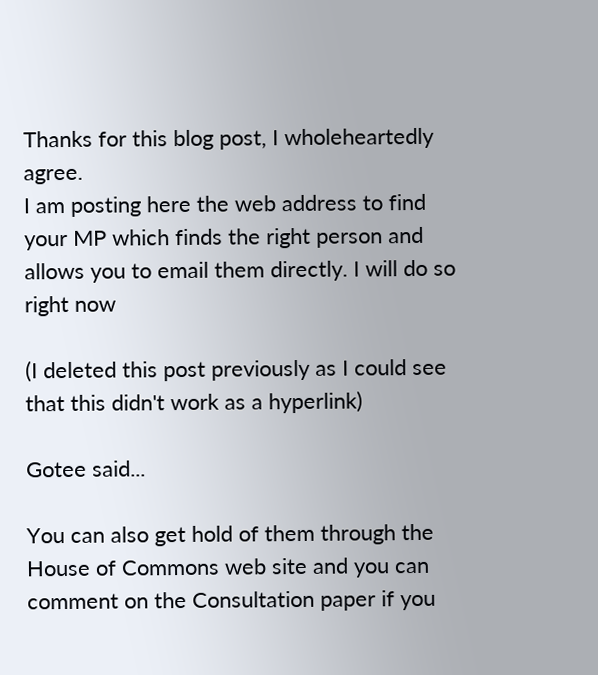Thanks for this blog post, I wholeheartedly agree.
I am posting here the web address to find your MP which finds the right person and allows you to email them directly. I will do so right now

(I deleted this post previously as I could see that this didn't work as a hyperlink)

Gotee said...

You can also get hold of them through the House of Commons web site and you can comment on the Consultation paper if you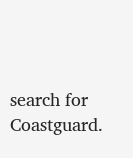search for Coastguard.